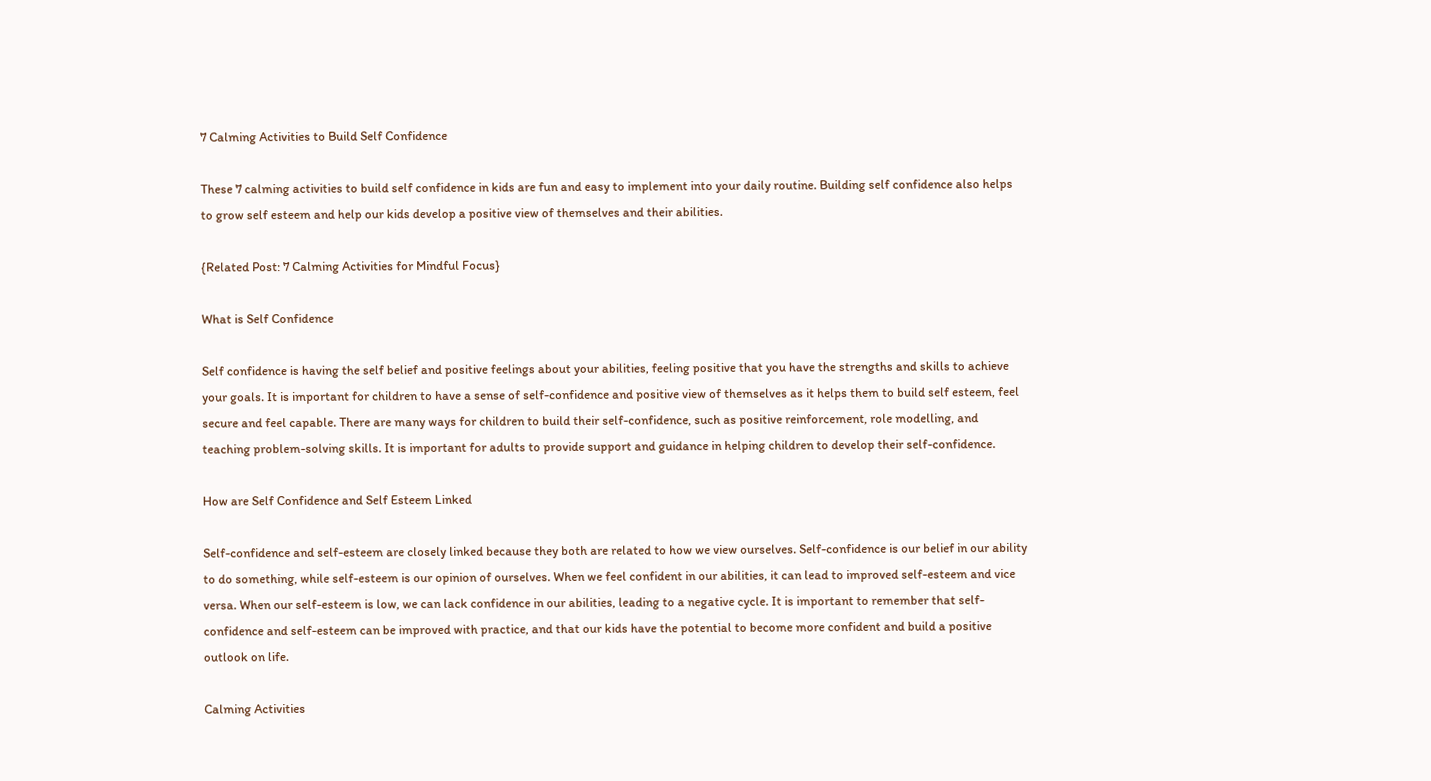7 Calming Activities to Build Self Confidence

These 7 calming activities to build self confidence in kids are fun and easy to implement into your daily routine. Building self confidence also helps to grow self esteem and help our kids develop a positive view of themselves and their abilities.

{Related Post: 7 Calming Activities for Mindful Focus}

What is Self Confidence

Self confidence is having the self belief and positive feelings about your abilities, feeling positive that you have the strengths and skills to achieve your goals. It is important for children to have a sense of self-confidence and positive view of themselves as it helps them to build self esteem, feel secure and feel capable. There are many ways for children to build their self-confidence, such as positive reinforcement, role modelling, and teaching problem-solving skills. It is important for adults to provide support and guidance in helping children to develop their self-confidence.

How are Self Confidence and Self Esteem Linked

Self-confidence and self-esteem are closely linked because they both are related to how we view ourselves. Self-confidence is our belief in our ability to do something, while self-esteem is our opinion of ourselves. When we feel confident in our abilities, it can lead to improved self-esteem and vice versa. When our self-esteem is low, we can lack confidence in our abilities, leading to a negative cycle. It is important to remember that self-confidence and self-esteem can be improved with practice, and that our kids have the potential to become more confident and build a positive outlook on life.

Calming Activities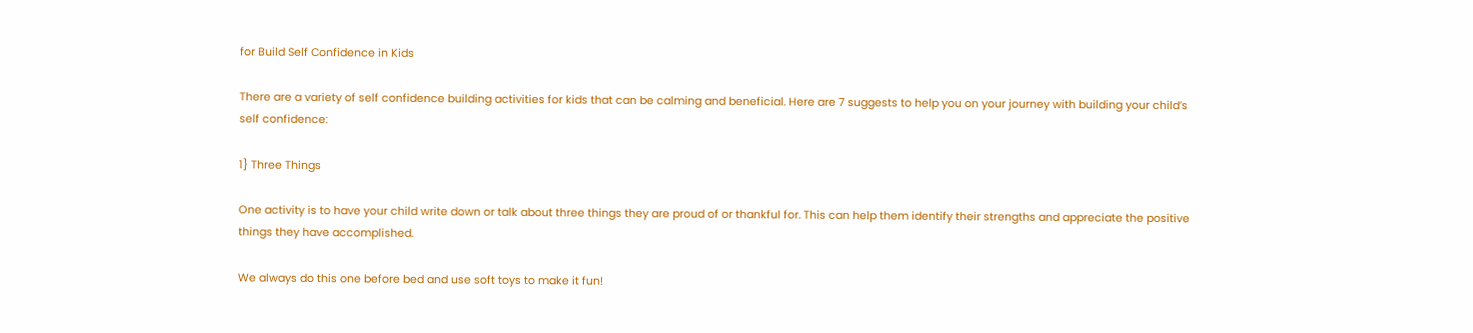for Build Self Confidence in Kids

There are a variety of self confidence building activities for kids that can be calming and beneficial. Here are 7 suggests to help you on your journey with building your child’s self confidence:

1} Three Things

One activity is to have your child write down or talk about three things they are proud of or thankful for. This can help them identify their strengths and appreciate the positive things they have accomplished.

We always do this one before bed and use soft toys to make it fun!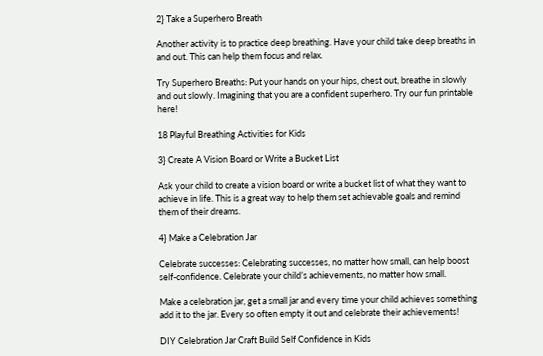2} Take a Superhero Breath

Another activity is to practice deep breathing. Have your child take deep breaths in and out. This can help them focus and relax.

Try Superhero Breaths: Put your hands on your hips, chest out, breathe in slowly and out slowly. Imagining that you are a confident superhero. Try our fun printable here!

18 Playful Breathing Activities for Kids

3} Create A Vision Board or Write a Bucket List

Ask your child to create a vision board or write a bucket list of what they want to achieve in life. This is a great way to help them set achievable goals and remind them of their dreams.

4} Make a Celebration Jar

Celebrate successes: Celebrating successes, no matter how small, can help boost self-confidence. Celebrate your child’s achievements, no matter how small.

Make a celebration jar, get a small jar and every time your child achieves something add it to the jar. Every so often empty it out and celebrate their achievements!

DIY Celebration Jar Craft Build Self Confidence in Kids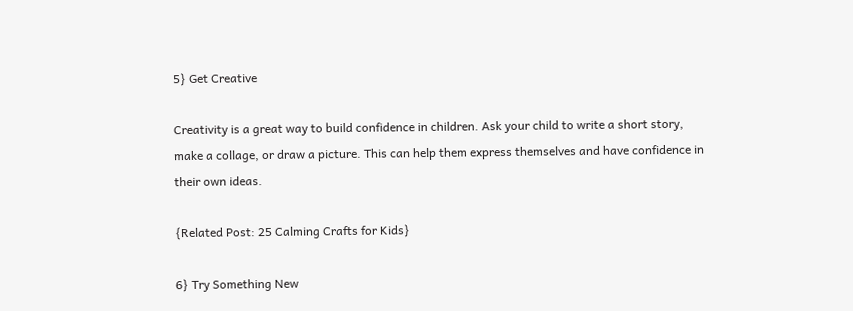5} Get Creative

Creativity is a great way to build confidence in children. Ask your child to write a short story, make a collage, or draw a picture. This can help them express themselves and have confidence in their own ideas.

{Related Post: 25 Calming Crafts for Kids}

6} Try Something New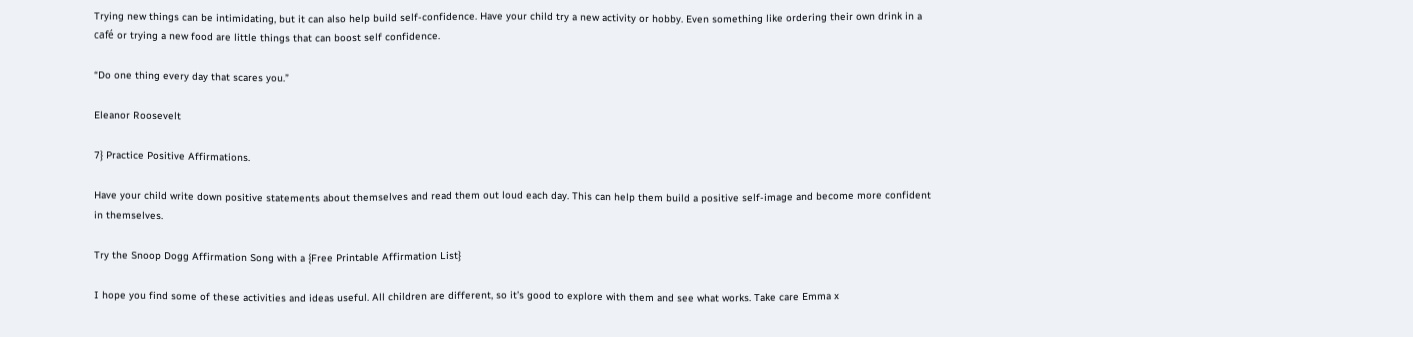Trying new things can be intimidating, but it can also help build self-confidence. Have your child try a new activity or hobby. Even something like ordering their own drink in a café or trying a new food are little things that can boost self confidence.

“Do one thing every day that scares you.”

Eleanor Roosevelt

7} Practice Positive Affirmations.

Have your child write down positive statements about themselves and read them out loud each day. This can help them build a positive self-image and become more confident in themselves.

Try the Snoop Dogg Affirmation Song with a {Free Printable Affirmation List}

I hope you find some of these activities and ideas useful. All children are different, so it’s good to explore with them and see what works. Take care Emma x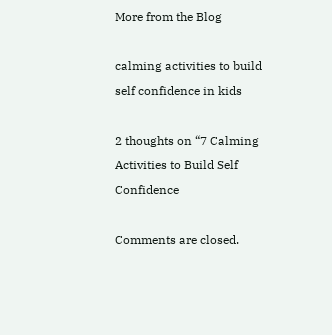More from the Blog

calming activities to build self confidence in kids

2 thoughts on “7 Calming Activities to Build Self Confidence

Comments are closed.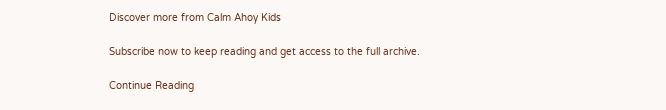Discover more from Calm Ahoy Kids

Subscribe now to keep reading and get access to the full archive.

Continue Reading